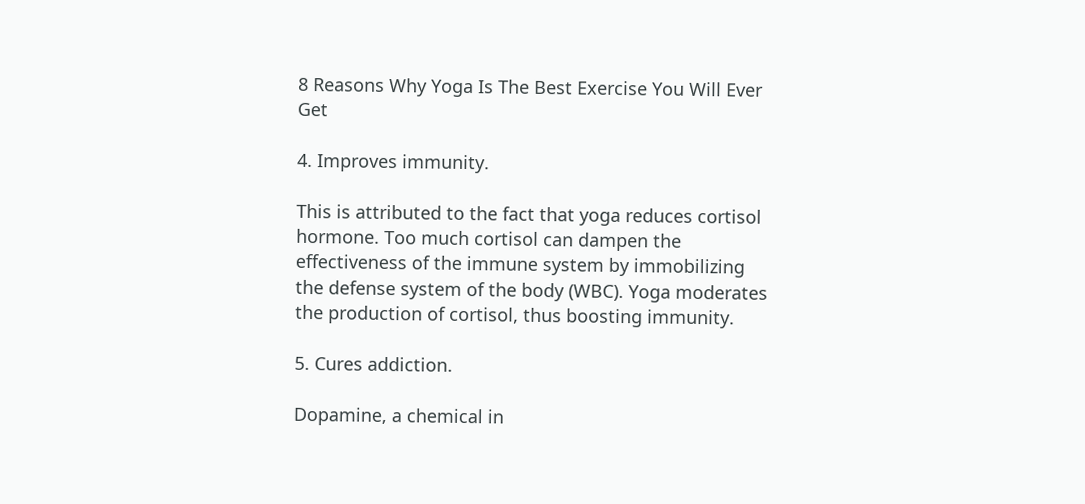8 Reasons Why Yoga Is The Best Exercise You Will Ever Get

4. Improves immunity.

This is attributed to the fact that yoga reduces cortisol hormone. Too much cortisol can dampen the effectiveness of the immune system by immobilizing the defense system of the body (WBC). Yoga moderates the production of cortisol, thus boosting immunity.

5. Cures addiction.

Dopamine, a chemical in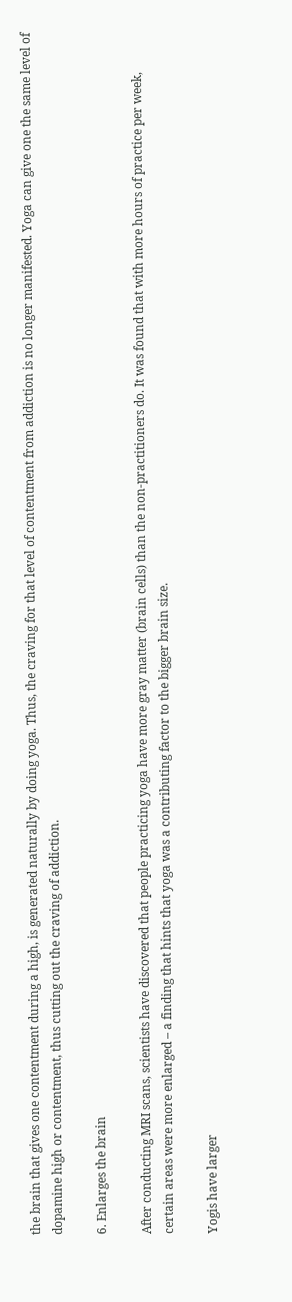the brain that gives one contentment during a high, is generated naturally by doing yoga. Thus, the craving for that level of contentment from addiction is no longer manifested. Yoga can give one the same level of dopamine high or contentment, thus cutting out the craving of addiction.

6. Enlarges the brain

After conducting MRI scans, scientists have discovered that people practicing yoga have more gray matter (brain cells) than the non-practitioners do. It was found that with more hours of practice per week, certain areas were more enlarged – a finding that hints that yoga was a contributing factor to the bigger brain size.

Yogis have larger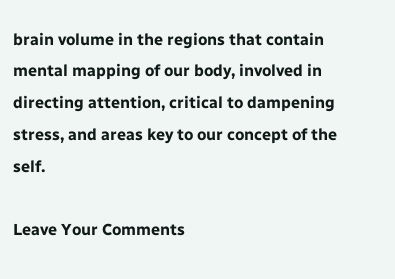brain volume in the regions that contain mental mapping of our body, involved in directing attention, critical to dampening stress, and areas key to our concept of the self.

Leave Your Comments